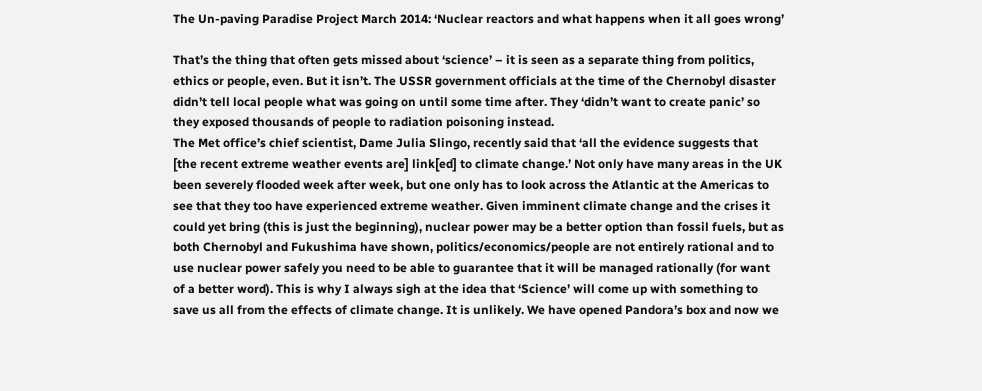The Un-paving Paradise Project March 2014: ‘Nuclear reactors and what happens when it all goes wrong’

That’s the thing that often gets missed about ‘science’ – it is seen as a separate thing from politics, ethics or people, even. But it isn’t. The USSR government officials at the time of the Chernobyl disaster didn’t tell local people what was going on until some time after. They ‘didn’t want to create panic’ so they exposed thousands of people to radiation poisoning instead.
The Met office’s chief scientist, Dame Julia Slingo, recently said that ‘all the evidence suggests that [the recent extreme weather events are] link[ed] to climate change.’ Not only have many areas in the UK been severely flooded week after week, but one only has to look across the Atlantic at the Americas to see that they too have experienced extreme weather. Given imminent climate change and the crises it could yet bring (this is just the beginning), nuclear power may be a better option than fossil fuels, but as both Chernobyl and Fukushima have shown, politics/economics/people are not entirely rational and to use nuclear power safely you need to be able to guarantee that it will be managed rationally (for want of a better word). This is why I always sigh at the idea that ‘Science’ will come up with something to save us all from the effects of climate change. It is unlikely. We have opened Pandora’s box and now we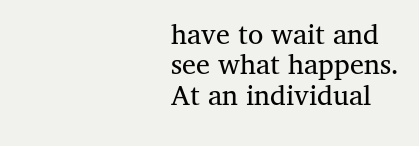have to wait and see what happens. At an individual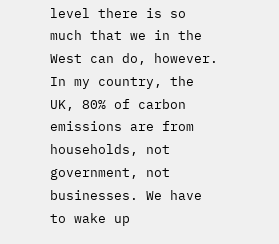level there is so much that we in the West can do, however. In my country, the UK, 80% of carbon emissions are from households, not government, not businesses. We have to wake up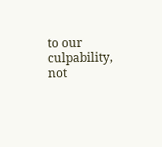to our culpability, not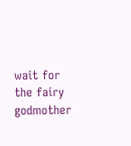wait for the fairy godmother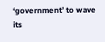‘government’ to wave its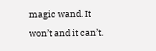magic wand. It won’t and it can’t.